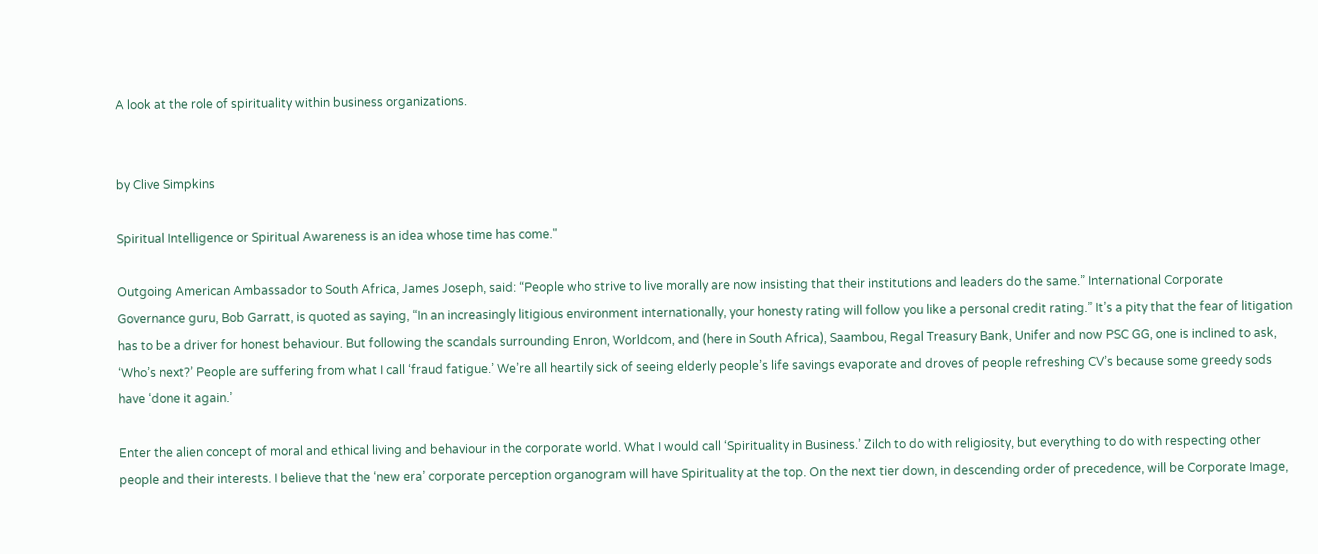A look at the role of spirituality within business organizations.


by Clive Simpkins

Spiritual Intelligence or Spiritual Awareness is an idea whose time has come."

Outgoing American Ambassador to South Africa, James Joseph, said: “People who strive to live morally are now insisting that their institutions and leaders do the same.” International Corporate Governance guru, Bob Garratt, is quoted as saying, “In an increasingly litigious environment internationally, your honesty rating will follow you like a personal credit rating.” It’s a pity that the fear of litigation has to be a driver for honest behaviour. But following the scandals surrounding Enron, Worldcom, and (here in South Africa), Saambou, Regal Treasury Bank, Unifer and now PSC GG, one is inclined to ask, ‘Who’s next?’ People are suffering from what I call ‘fraud fatigue.’ We’re all heartily sick of seeing elderly people’s life savings evaporate and droves of people refreshing CV’s because some greedy sods have ‘done it again.’

Enter the alien concept of moral and ethical living and behaviour in the corporate world. What I would call ‘Spirituality in Business.’ Zilch to do with religiosity, but everything to do with respecting other people and their interests. I believe that the ‘new era’ corporate perception organogram will have Spirituality at the top. On the next tier down, in descending order of precedence, will be Corporate Image,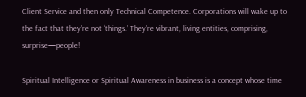Client Service and then only Technical Competence. Corporations will wake up to the fact that they’re not ‘things.’ They’re vibrant, living entities, comprising, surprise—people!

Spiritual Intelligence or Spiritual Awareness in business is a concept whose time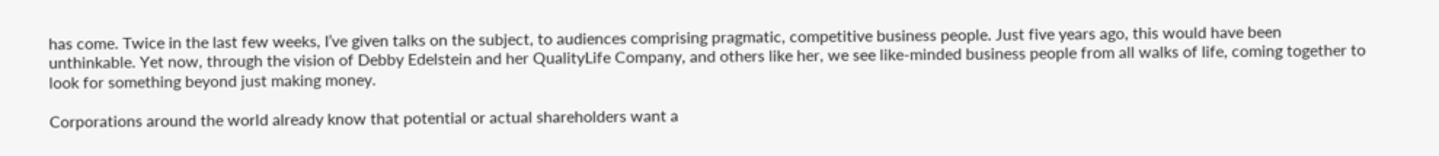has come. Twice in the last few weeks, I’ve given talks on the subject, to audiences comprising pragmatic, competitive business people. Just five years ago, this would have been unthinkable. Yet now, through the vision of Debby Edelstein and her QualityLife Company, and others like her, we see like-minded business people from all walks of life, coming together to look for something beyond just making money.

Corporations around the world already know that potential or actual shareholders want a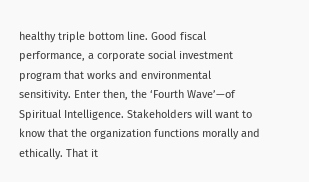healthy triple bottom line. Good fiscal performance, a corporate social investment program that works and environmental sensitivity. Enter then, the ‘Fourth Wave’—of Spiritual Intelligence. Stakeholders will want to know that the organization functions morally and ethically. That it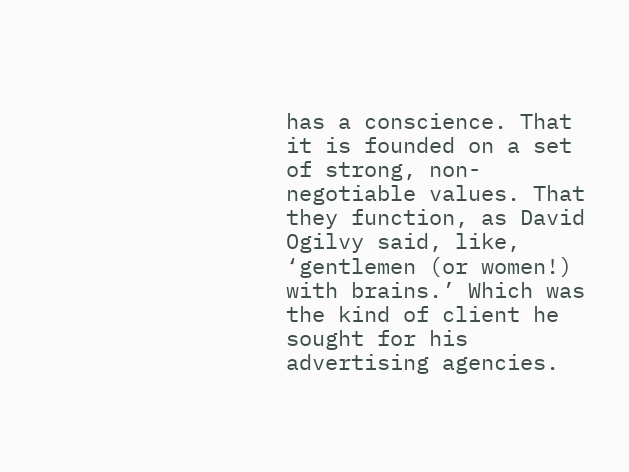has a conscience. That it is founded on a set of strong, non-negotiable values. That they function, as David Ogilvy said, like, ‘gentlemen (or women!) with brains.’ Which was the kind of client he sought for his advertising agencies.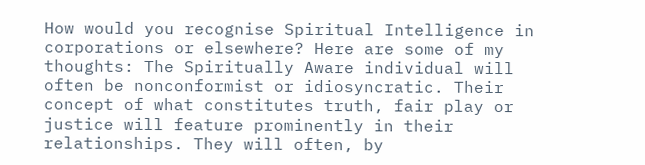How would you recognise Spiritual Intelligence in corporations or elsewhere? Here are some of my thoughts: The Spiritually Aware individual will often be nonconformist or idiosyncratic. Their concept of what constitutes truth, fair play or justice will feature prominently in their relationships. They will often, by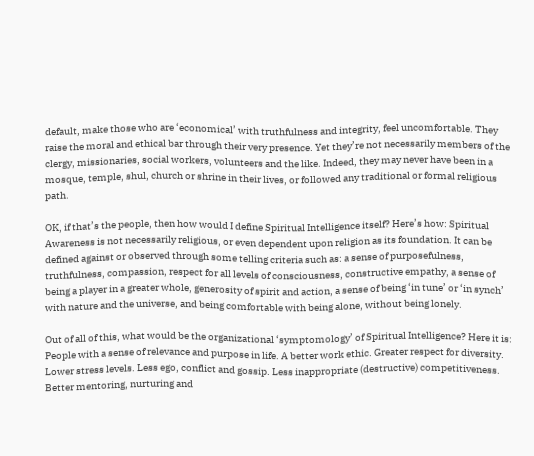default, make those who are ‘economical’ with truthfulness and integrity, feel uncomfortable. They raise the moral and ethical bar through their very presence. Yet they’re not necessarily members of the clergy, missionaries, social workers, volunteers and the like. Indeed, they may never have been in a mosque, temple, shul, church or shrine in their lives, or followed any traditional or formal religious path.

OK, if that’s the people, then how would I define Spiritual Intelligence itself? Here’s how: Spiritual Awareness is not necessarily religious, or even dependent upon religion as its foundation. It can be defined against or observed through some telling criteria such as: a sense of purposefulness, truthfulness, compassion, respect for all levels of consciousness, constructive empathy, a sense of being a player in a greater whole, generosity of spirit and action, a sense of being ‘in tune’ or ‘in synch’ with nature and the universe, and being comfortable with being alone, without being lonely.

Out of all of this, what would be the organizational ‘symptomology’ of Spiritual Intelligence? Here it is: People with a sense of relevance and purpose in life. A better work ethic. Greater respect for diversity. Lower stress levels. Less ego, conflict and gossip. Less inappropriate (destructive) competitiveness. Better mentoring, nurturing and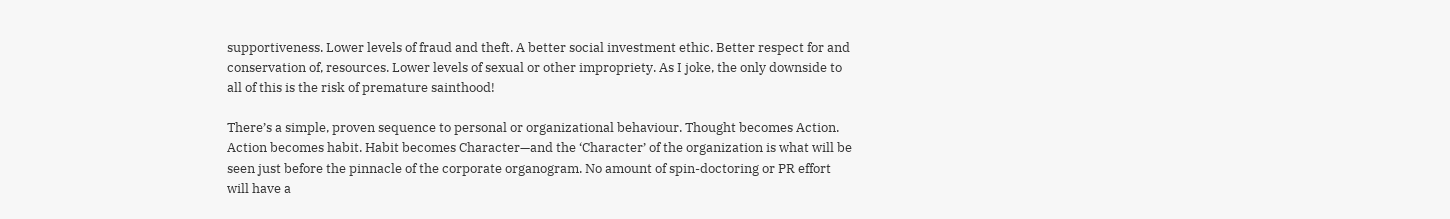supportiveness. Lower levels of fraud and theft. A better social investment ethic. Better respect for and conservation of, resources. Lower levels of sexual or other impropriety. As I joke, the only downside to all of this is the risk of premature sainthood!

There’s a simple, proven sequence to personal or organizational behaviour. Thought becomes Action. Action becomes habit. Habit becomes Character—and the ‘Character’ of the organization is what will be seen just before the pinnacle of the corporate organogram. No amount of spin-doctoring or PR effort will have a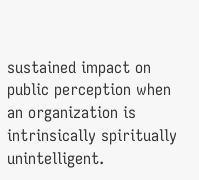sustained impact on public perception when an organization is intrinsically spiritually unintelligent.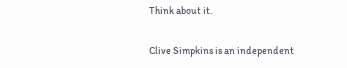Think about it.

Clive Simpkins is an independent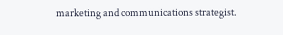marketing and communications strategist.